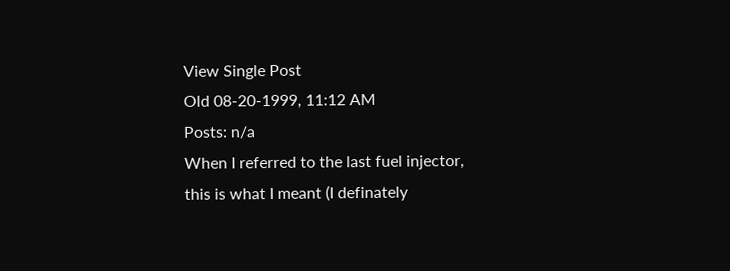View Single Post
Old 08-20-1999, 11:12 AM
Posts: n/a
When I referred to the last fuel injector, this is what I meant (I definately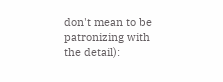don't mean to be patronizing with the detail):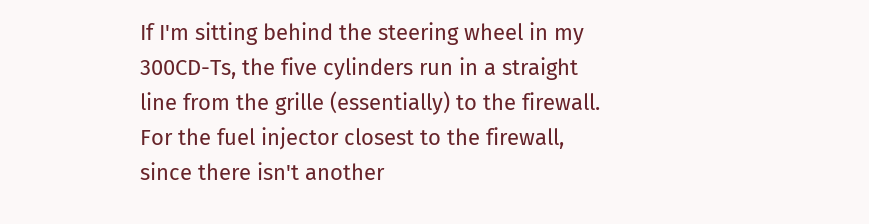If I'm sitting behind the steering wheel in my 300CD-Ts, the five cylinders run in a straight line from the grille (essentially) to the firewall. For the fuel injector closest to the firewall, since there isn't another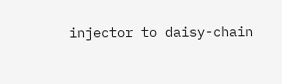injector to daisy-chain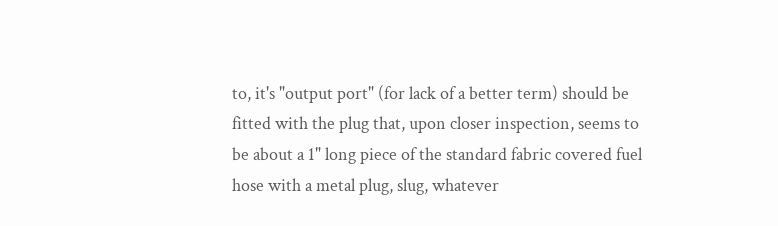to, it's "output port" (for lack of a better term) should be fitted with the plug that, upon closer inspection, seems to be about a 1" long piece of the standard fabric covered fuel hose with a metal plug, slug, whatever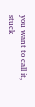you want to call it, stuck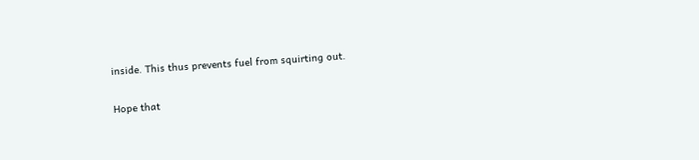inside. This thus prevents fuel from squirting out.

Hope that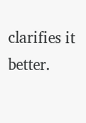clarifies it better.